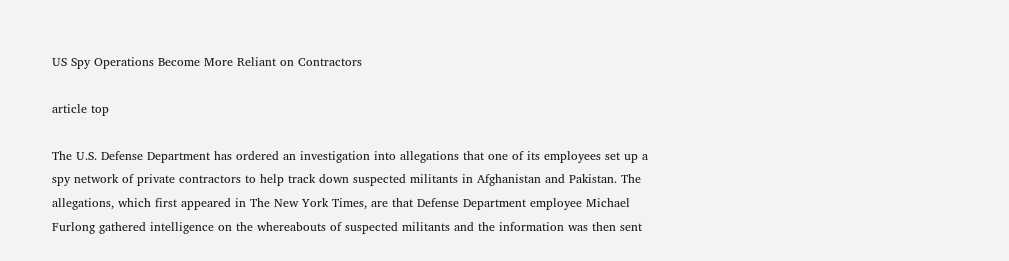US Spy Operations Become More Reliant on Contractors

article top

The U.S. Defense Department has ordered an investigation into allegations that one of its employees set up a spy network of private contractors to help track down suspected militants in Afghanistan and Pakistan. The allegations, which first appeared in The New York Times, are that Defense Department employee Michael Furlong gathered intelligence on the whereabouts of suspected militants and the information was then sent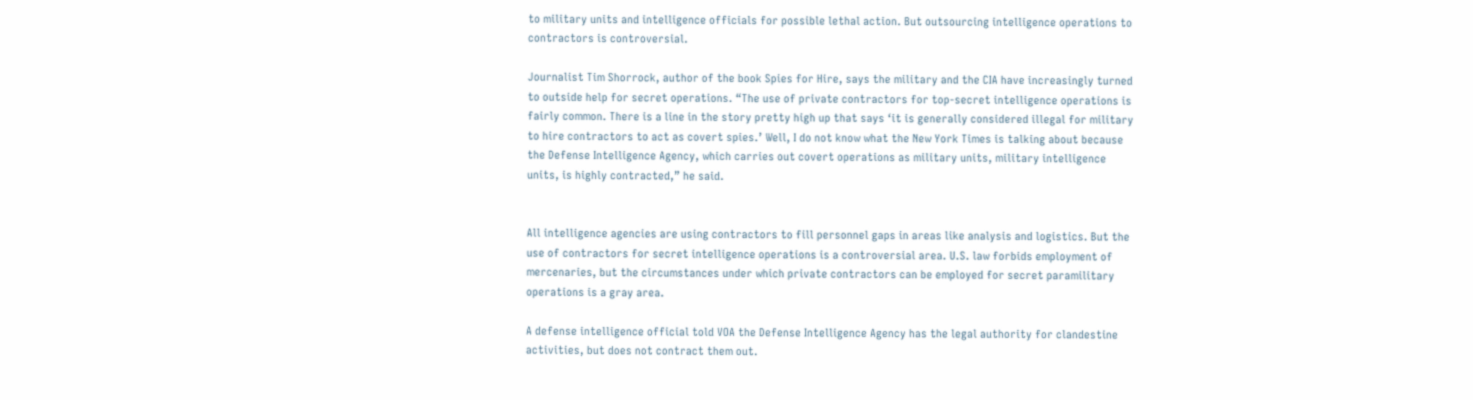to military units and intelligence officials for possible lethal action. But outsourcing intelligence operations to contractors is controversial.

Journalist Tim Shorrock, author of the book Spies for Hire, says the military and the CIA have increasingly turned to outside help for secret operations. “The use of private contractors for top-secret intelligence operations is fairly common. There is a line in the story pretty high up that says ‘it is generally considered illegal for military to hire contractors to act as covert spies.’ Well, I do not know what the New York Times is talking about because the Defense Intelligence Agency, which carries out covert operations as military units, military intelligence units, is highly contracted,” he said.


All intelligence agencies are using contractors to fill personnel gaps in areas like analysis and logistics. But the use of contractors for secret intelligence operations is a controversial area. U.S. law forbids employment of mercenaries, but the circumstances under which private contractors can be employed for secret paramilitary operations is a gray area.

A defense intelligence official told VOA the Defense Intelligence Agency has the legal authority for clandestine activities, but does not contract them out.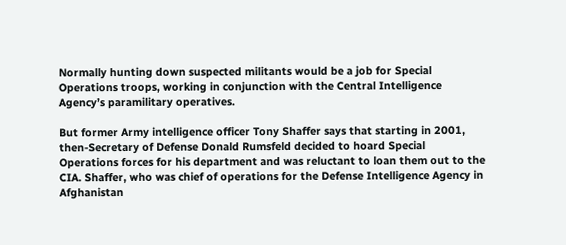Normally hunting down suspected militants would be a job for Special Operations troops, working in conjunction with the Central Intelligence Agency’s paramilitary operatives.

But former Army intelligence officer Tony Shaffer says that starting in 2001, then-Secretary of Defense Donald Rumsfeld decided to hoard Special Operations forces for his department and was reluctant to loan them out to the CIA. Shaffer, who was chief of operations for the Defense Intelligence Agency in Afghanistan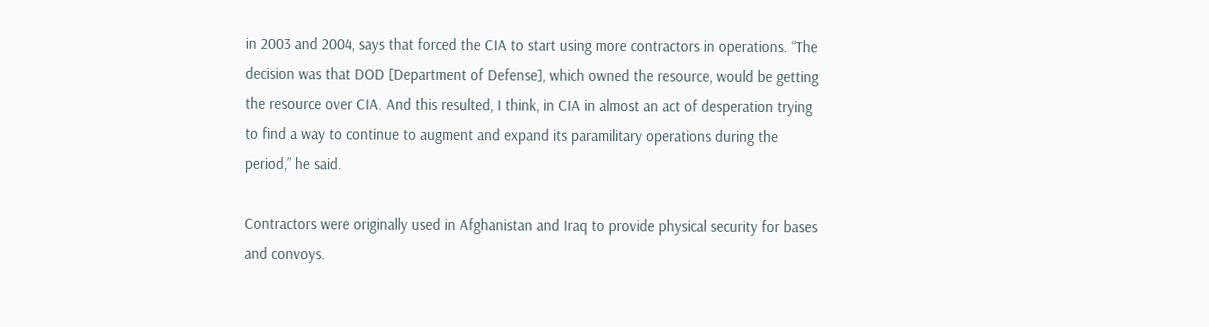in 2003 and 2004, says that forced the CIA to start using more contractors in operations. “The decision was that DOD [Department of Defense], which owned the resource, would be getting the resource over CIA. And this resulted, I think, in CIA in almost an act of desperation trying to find a way to continue to augment and expand its paramilitary operations during the period,” he said.

Contractors were originally used in Afghanistan and Iraq to provide physical security for bases and convoys.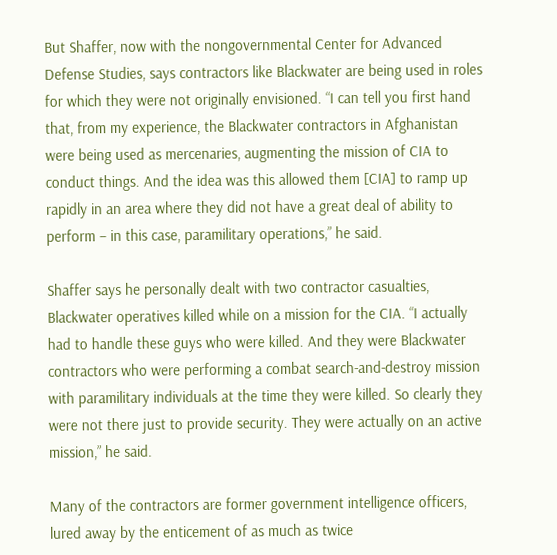But Shaffer, now with the nongovernmental Center for Advanced Defense Studies, says contractors like Blackwater are being used in roles for which they were not originally envisioned. “I can tell you first hand that, from my experience, the Blackwater contractors in Afghanistan were being used as mercenaries, augmenting the mission of CIA to conduct things. And the idea was this allowed them [CIA] to ramp up rapidly in an area where they did not have a great deal of ability to perform – in this case, paramilitary operations,” he said.

Shaffer says he personally dealt with two contractor casualties, Blackwater operatives killed while on a mission for the CIA. “I actually had to handle these guys who were killed. And they were Blackwater contractors who were performing a combat search-and-destroy mission with paramilitary individuals at the time they were killed. So clearly they were not there just to provide security. They were actually on an active mission,” he said.

Many of the contractors are former government intelligence officers, lured away by the enticement of as much as twice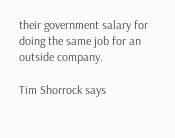their government salary for doing the same job for an outside company.

Tim Shorrock says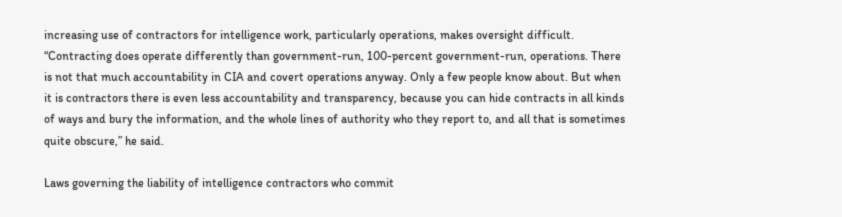increasing use of contractors for intelligence work, particularly operations, makes oversight difficult. “Contracting does operate differently than government-run, 100-percent government-run, operations. There is not that much accountability in CIA and covert operations anyway. Only a few people know about. But when it is contractors there is even less accountability and transparency, because you can hide contracts in all kinds of ways and bury the information, and the whole lines of authority who they report to, and all that is sometimes quite obscure,” he said.

Laws governing the liability of intelligence contractors who commit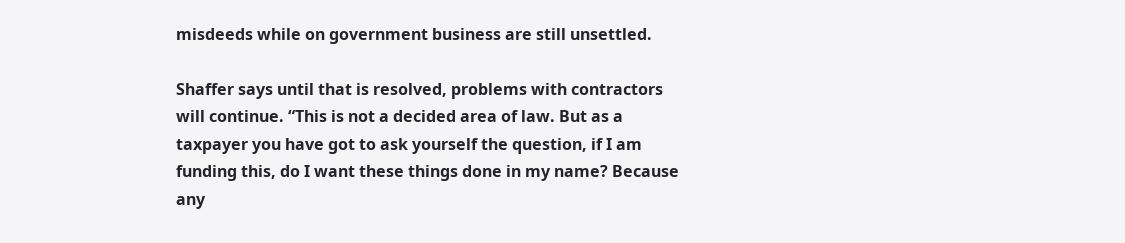misdeeds while on government business are still unsettled.

Shaffer says until that is resolved, problems with contractors will continue. “This is not a decided area of law. But as a taxpayer you have got to ask yourself the question, if I am funding this, do I want these things done in my name? Because any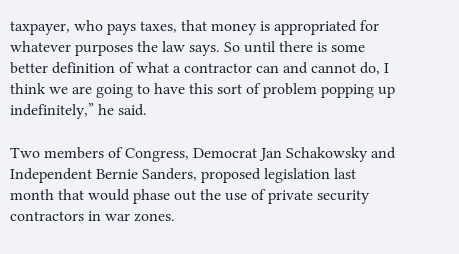taxpayer, who pays taxes, that money is appropriated for whatever purposes the law says. So until there is some better definition of what a contractor can and cannot do, I think we are going to have this sort of problem popping up indefinitely,” he said.

Two members of Congress, Democrat Jan Schakowsky and Independent Bernie Sanders, proposed legislation last month that would phase out the use of private security contractors in war zones.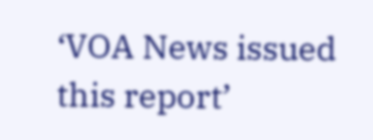‘VOA News issued this report’